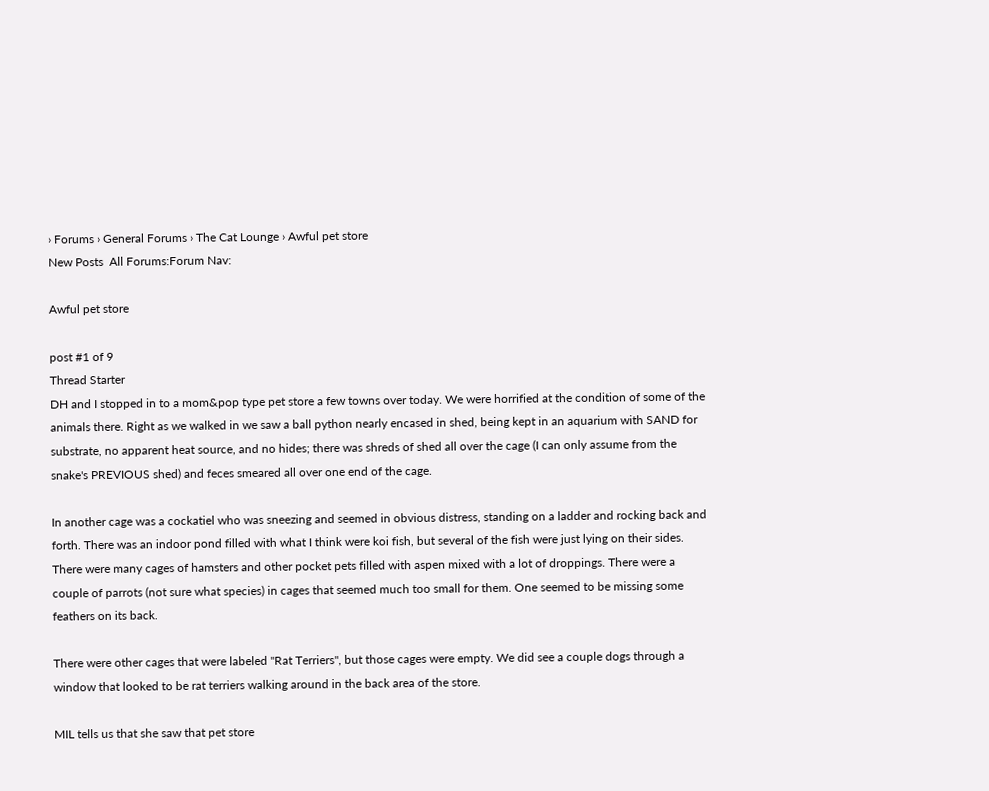› Forums › General Forums › The Cat Lounge › Awful pet store
New Posts  All Forums:Forum Nav:

Awful pet store

post #1 of 9
Thread Starter
DH and I stopped in to a mom&pop type pet store a few towns over today. We were horrified at the condition of some of the animals there. Right as we walked in we saw a ball python nearly encased in shed, being kept in an aquarium with SAND for substrate, no apparent heat source, and no hides; there was shreds of shed all over the cage (I can only assume from the snake's PREVIOUS shed) and feces smeared all over one end of the cage.

In another cage was a cockatiel who was sneezing and seemed in obvious distress, standing on a ladder and rocking back and forth. There was an indoor pond filled with what I think were koi fish, but several of the fish were just lying on their sides. There were many cages of hamsters and other pocket pets filled with aspen mixed with a lot of droppings. There were a couple of parrots (not sure what species) in cages that seemed much too small for them. One seemed to be missing some feathers on its back.

There were other cages that were labeled "Rat Terriers", but those cages were empty. We did see a couple dogs through a window that looked to be rat terriers walking around in the back area of the store.

MIL tells us that she saw that pet store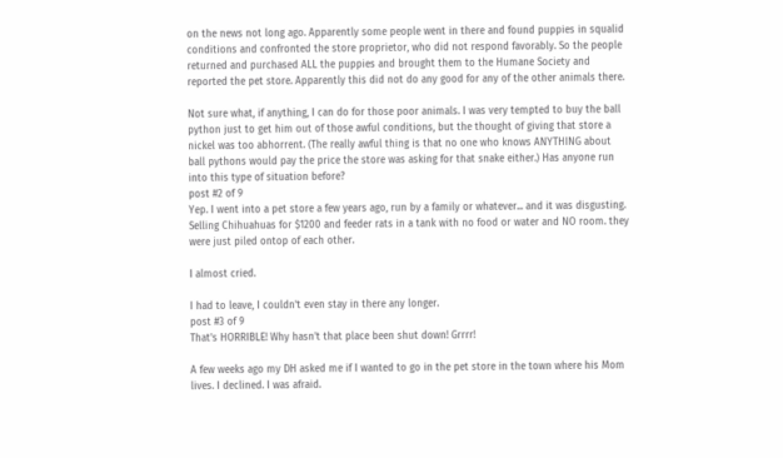on the news not long ago. Apparently some people went in there and found puppies in squalid conditions and confronted the store proprietor, who did not respond favorably. So the people returned and purchased ALL the puppies and brought them to the Humane Society and reported the pet store. Apparently this did not do any good for any of the other animals there.

Not sure what, if anything, I can do for those poor animals. I was very tempted to buy the ball python just to get him out of those awful conditions, but the thought of giving that store a nickel was too abhorrent. (The really awful thing is that no one who knows ANYTHING about ball pythons would pay the price the store was asking for that snake either.) Has anyone run into this type of situation before?
post #2 of 9
Yep. I went into a pet store a few years ago, run by a family or whatever... and it was disgusting. Selling Chihuahuas for $1200 and feeder rats in a tank with no food or water and NO room. they were just piled ontop of each other.

I almost cried.

I had to leave, I couldn't even stay in there any longer.
post #3 of 9
That's HORRIBLE! Why hasn't that place been shut down! Grrrr!

A few weeks ago my DH asked me if I wanted to go in the pet store in the town where his Mom lives. I declined. I was afraid.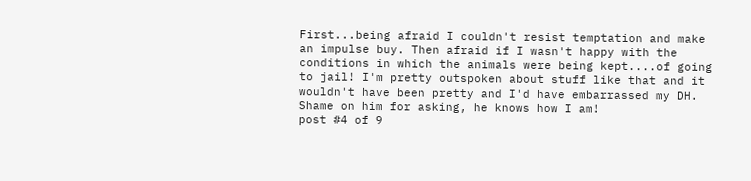First...being afraid I couldn't resist temptation and make an impulse buy. Then afraid if I wasn't happy with the conditions in which the animals were being kept....of going to jail! I'm pretty outspoken about stuff like that and it wouldn't have been pretty and I'd have embarrassed my DH. Shame on him for asking, he knows how I am!
post #4 of 9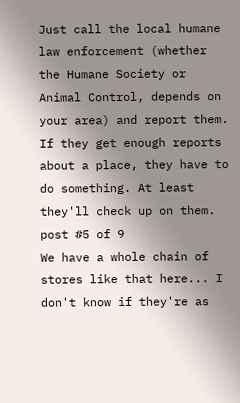Just call the local humane law enforcement (whether the Humane Society or Animal Control, depends on your area) and report them. If they get enough reports about a place, they have to do something. At least they'll check up on them.
post #5 of 9
We have a whole chain of stores like that here... I don't know if they're as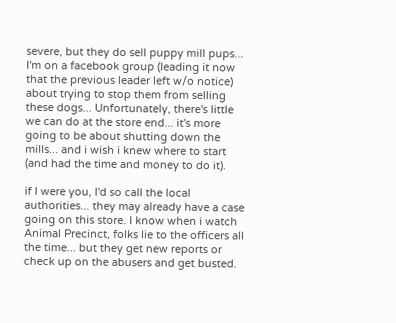severe, but they do sell puppy mill pups... I'm on a facebook group (leading it now that the previous leader left w/o notice) about trying to stop them from selling these dogs... Unfortunately, there's little we can do at the store end... it's more going to be about shutting down the mills... and i wish i knew where to start (and had the time and money to do it).

if I were you, I'd so call the local authorities... they may already have a case going on this store. I know when i watch Animal Precinct, folks lie to the officers all the time... but they get new reports or check up on the abusers and get busted.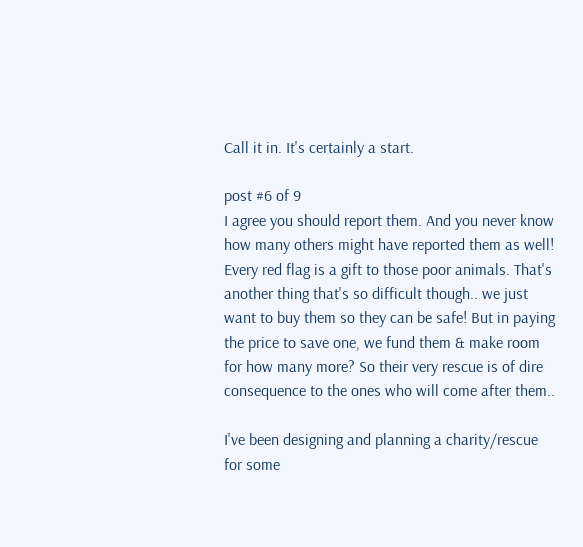Call it in. It's certainly a start.

post #6 of 9
I agree you should report them. And you never know how many others might have reported them as well! Every red flag is a gift to those poor animals. That's another thing that's so difficult though.. we just want to buy them so they can be safe! But in paying the price to save one, we fund them & make room for how many more? So their very rescue is of dire consequence to the ones who will come after them..

I've been designing and planning a charity/rescue for some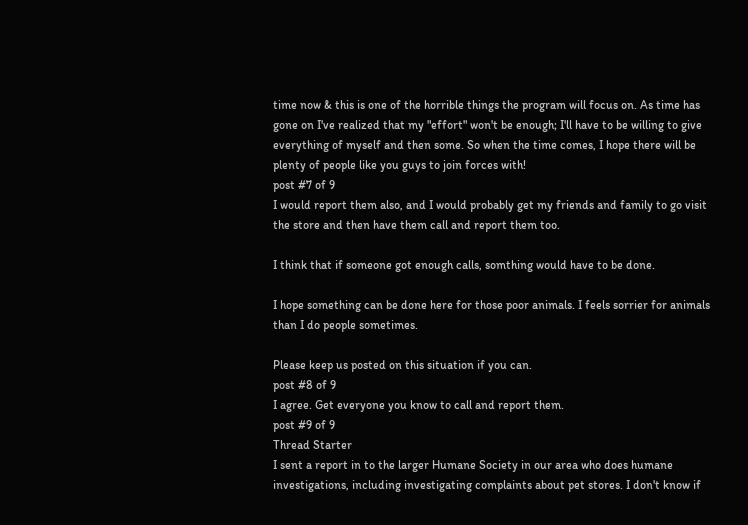time now & this is one of the horrible things the program will focus on. As time has gone on I've realized that my "effort" won't be enough; I'll have to be willing to give everything of myself and then some. So when the time comes, I hope there will be plenty of people like you guys to join forces with!
post #7 of 9
I would report them also, and I would probably get my friends and family to go visit the store and then have them call and report them too.

I think that if someone got enough calls, somthing would have to be done.

I hope something can be done here for those poor animals. I feels sorrier for animals than I do people sometimes.

Please keep us posted on this situation if you can.
post #8 of 9
I agree. Get everyone you know to call and report them.
post #9 of 9
Thread Starter
I sent a report in to the larger Humane Society in our area who does humane investigations, including investigating complaints about pet stores. I don't know if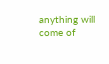anything will come of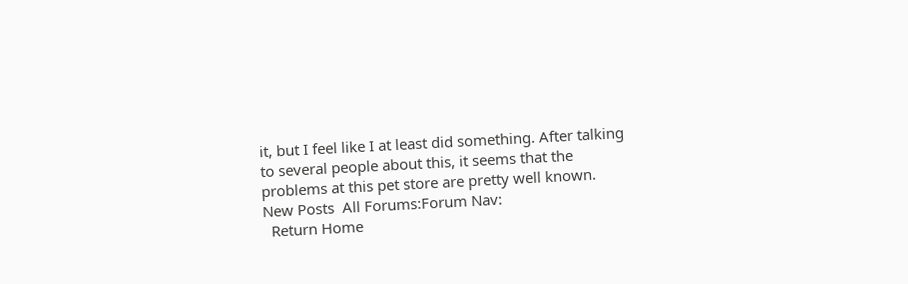it, but I feel like I at least did something. After talking to several people about this, it seems that the problems at this pet store are pretty well known.
New Posts  All Forums:Forum Nav:
  Return Home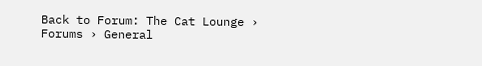Back to Forum: The Cat Lounge › Forums › General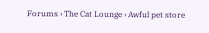Forums › The Cat Lounge › Awful pet store